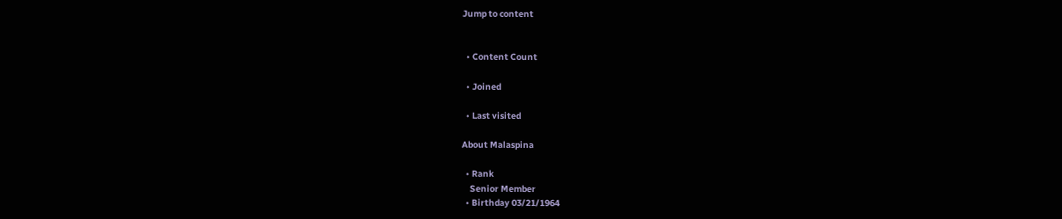Jump to content


  • Content Count

  • Joined

  • Last visited

About Malaspina

  • Rank
    Senior Member
  • Birthday 03/21/1964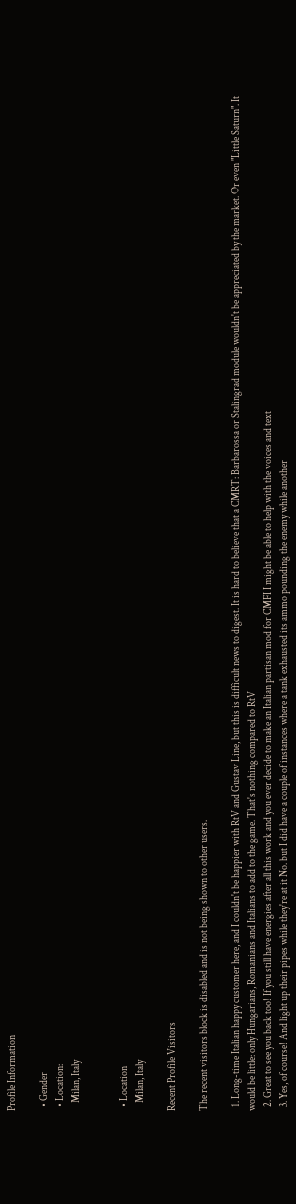Profile Information

  • Gender
  • Location:
    Milan, Italy


  • Location
    Milan, Italy

Recent Profile Visitors

The recent visitors block is disabled and is not being shown to other users.

  1. Long-time Italian happy customer here, and I couldn't be happier with RtV and Gustav Line, but this is difficult news to digest. It is hard to believe that a CMRT: Barbarossa or Stalingrad module wouldn't be appreciated by the market. Or even "Little Saturn". It would be little: only Hungarians, Romanians and Italians to add to the game. That's nothing compared to RtV
  2. Great to see you back too! If you still have energies after all this work and you ever decide to make an Italian partisan mod for CMFI I might be able to help with the voices and text
  3. Yes, of course! And light up their pipes while they're at it No. but I did have a couple of instances where a tank exhausted its ammo pounding the enemy while another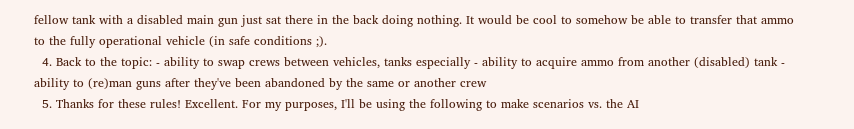fellow tank with a disabled main gun just sat there in the back doing nothing. It would be cool to somehow be able to transfer that ammo to the fully operational vehicle (in safe conditions ;).
  4. Back to the topic: - ability to swap crews between vehicles, tanks especially - ability to acquire ammo from another (disabled) tank - ability to (re)man guns after they've been abandoned by the same or another crew
  5. Thanks for these rules! Excellent. For my purposes, I'll be using the following to make scenarios vs. the AI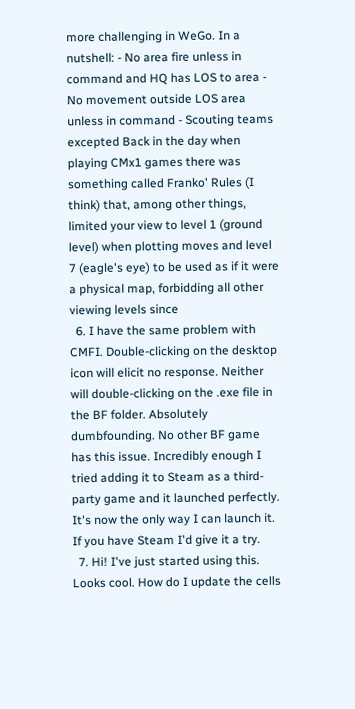more challenging in WeGo. In a nutshell: - No area fire unless in command and HQ has LOS to area - No movement outside LOS area unless in command - Scouting teams excepted Back in the day when playing CMx1 games there was something called Franko' Rules (I think) that, among other things, limited your view to level 1 (ground level) when plotting moves and level 7 (eagle's eye) to be used as if it were a physical map, forbidding all other viewing levels since
  6. I have the same problem with CMFI. Double-clicking on the desktop icon will elicit no response. Neither will double-clicking on the .exe file in the BF folder. Absolutely dumbfounding. No other BF game has this issue. Incredibly enough I tried adding it to Steam as a third-party game and it launched perfectly. It's now the only way I can launch it. If you have Steam I'd give it a try.
  7. Hi! I've just started using this. Looks cool. How do I update the cells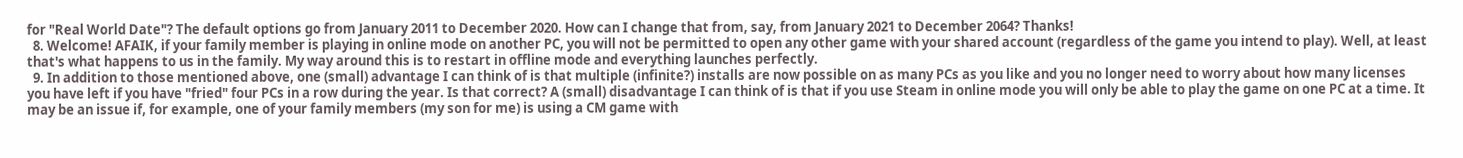for "Real World Date"? The default options go from January 2011 to December 2020. How can I change that from, say, from January 2021 to December 2064? Thanks!
  8. Welcome! AFAIK, if your family member is playing in online mode on another PC, you will not be permitted to open any other game with your shared account (regardless of the game you intend to play). Well, at least that's what happens to us in the family. My way around this is to restart in offline mode and everything launches perfectly.
  9. In addition to those mentioned above, one (small) advantage I can think of is that multiple (infinite?) installs are now possible on as many PCs as you like and you no longer need to worry about how many licenses you have left if you have "fried" four PCs in a row during the year. Is that correct? A (small) disadvantage I can think of is that if you use Steam in online mode you will only be able to play the game on one PC at a time. It may be an issue if, for example, one of your family members (my son for me) is using a CM game with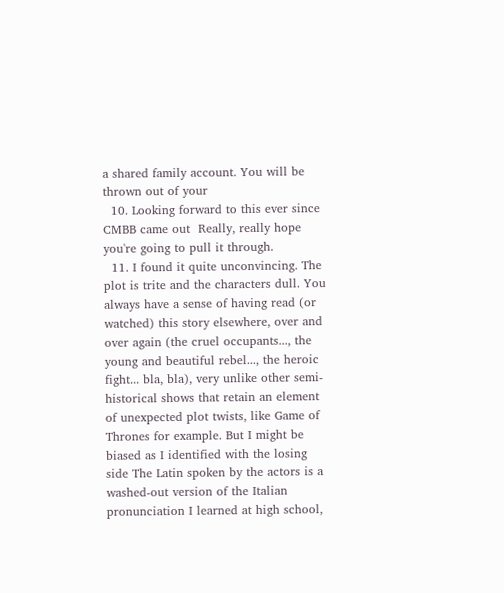a shared family account. You will be thrown out of your
  10. Looking forward to this ever since CMBB came out  Really, really hope you're going to pull it through.
  11. I found it quite unconvincing. The plot is trite and the characters dull. You always have a sense of having read (or watched) this story elsewhere, over and over again (the cruel occupants..., the young and beautiful rebel..., the heroic fight... bla, bla), very unlike other semi-historical shows that retain an element of unexpected plot twists, like Game of Thrones for example. But I might be biased as I identified with the losing side The Latin spoken by the actors is a washed-out version of the Italian pronunciation I learned at high school,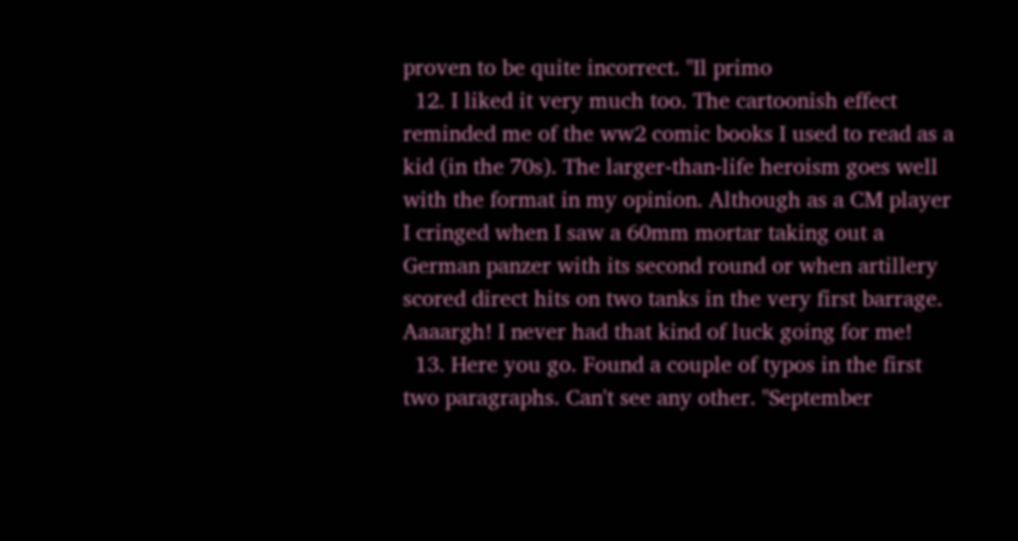proven to be quite incorrect. "Il primo
  12. I liked it very much too. The cartoonish effect reminded me of the ww2 comic books I used to read as a kid (in the 70s). The larger-than-life heroism goes well with the format in my opinion. Although as a CM player I cringed when I saw a 60mm mortar taking out a German panzer with its second round or when artillery scored direct hits on two tanks in the very first barrage. Aaaargh! I never had that kind of luck going for me!
  13. Here you go. Found a couple of typos in the first two paragraphs. Can't see any other. "September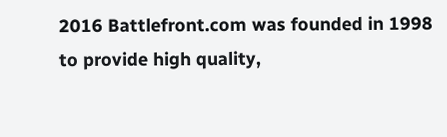2016 Battlefront.com was founded in 1998 to provide high quality,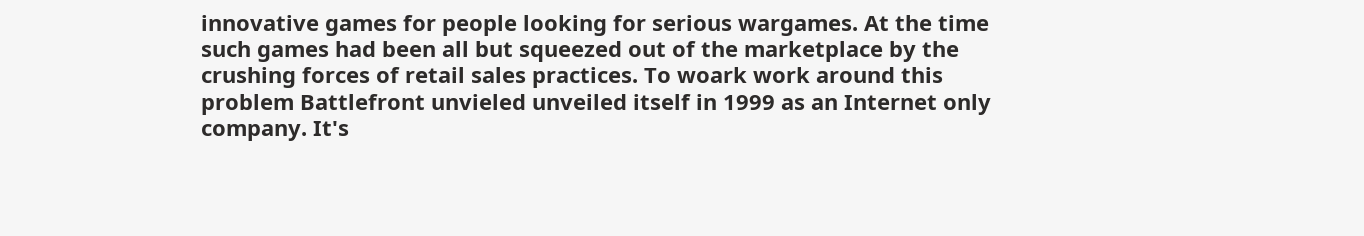innovative games for people looking for serious wargames. At the time such games had been all but squeezed out of the marketplace by the crushing forces of retail sales practices. To woark work around this problem Battlefront unvieled unveiled itself in 1999 as an Internet only company. It's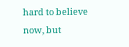hard to believe now, but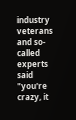industry veterans and so-called experts said "you're crazy, it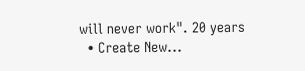will never work". 20 years
  • Create New...